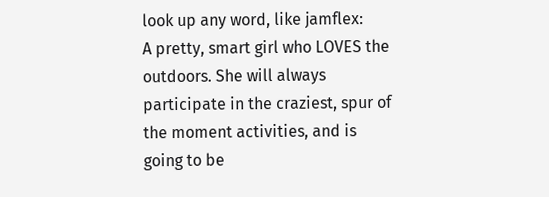look up any word, like jamflex:
A pretty, smart girl who LOVES the outdoors. She will always participate in the craziest, spur of the moment activities, and is going to be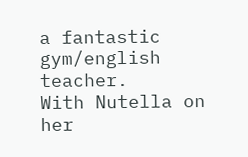a fantastic gym/english teacher.
With Nutella on her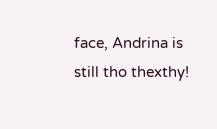face, Andrina is still tho thexthy!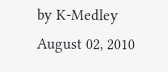by K-Medley August 02, 2010